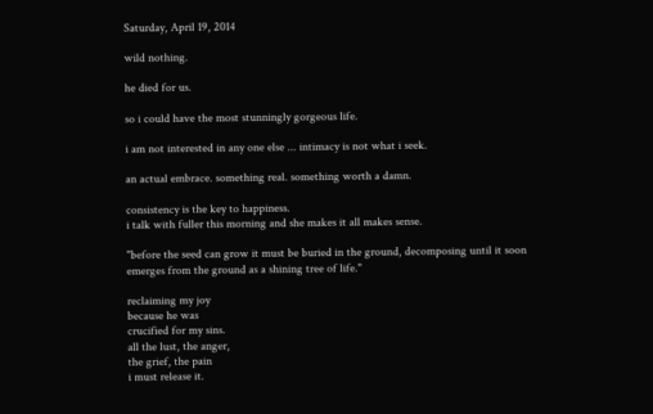Saturday, April 19, 2014

wild nothing.

he died for us.

so i could have the most stunningly gorgeous life.

i am not interested in any one else ... intimacy is not what i seek.

an actual embrace. something real. something worth a damn.

consistency is the key to happiness.
i talk with fuller this morning and she makes it all makes sense.

"before the seed can grow it must be buried in the ground, decomposing until it soon emerges from the ground as a shining tree of life."

reclaiming my joy
because he was
crucified for my sins.
all the lust, the anger,
the grief, the pain
i must release it.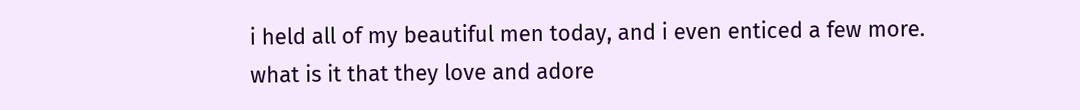i held all of my beautiful men today, and i even enticed a few more.
what is it that they love and adore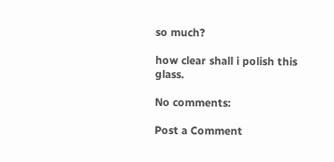so much?

how clear shall i polish this glass.

No comments:

Post a Comment